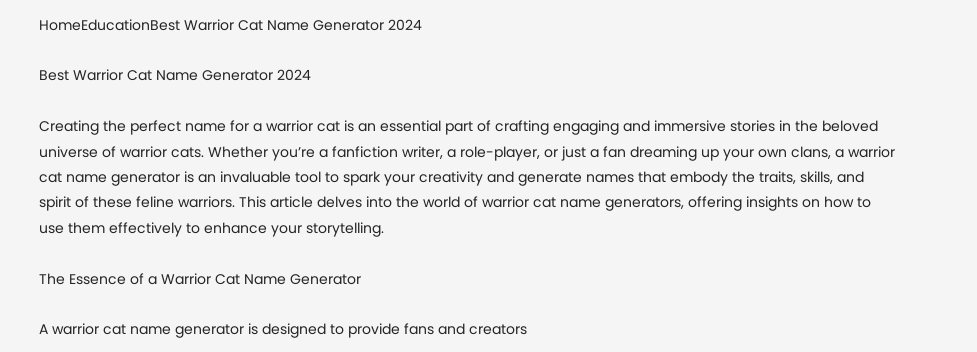HomeEducationBest Warrior Cat Name Generator 2024

Best Warrior Cat Name Generator 2024

Creating the perfect name for a warrior cat is an essential part of crafting engaging and immersive stories in the beloved universe of warrior cats. Whether you’re a fanfiction writer, a role-player, or just a fan dreaming up your own clans, a warrior cat name generator is an invaluable tool to spark your creativity and generate names that embody the traits, skills, and spirit of these feline warriors. This article delves into the world of warrior cat name generators, offering insights on how to use them effectively to enhance your storytelling.

The Essence of a Warrior Cat Name Generator

A warrior cat name generator is designed to provide fans and creators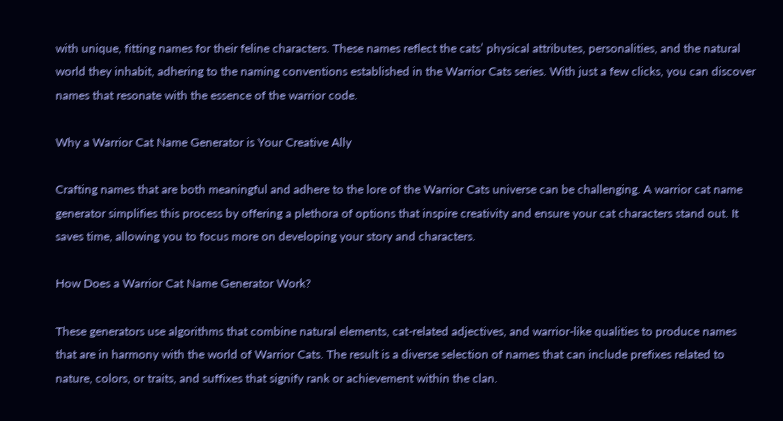with unique, fitting names for their feline characters. These names reflect the cats’ physical attributes, personalities, and the natural world they inhabit, adhering to the naming conventions established in the Warrior Cats series. With just a few clicks, you can discover names that resonate with the essence of the warrior code.

Why a Warrior Cat Name Generator is Your Creative Ally

Crafting names that are both meaningful and adhere to the lore of the Warrior Cats universe can be challenging. A warrior cat name generator simplifies this process by offering a plethora of options that inspire creativity and ensure your cat characters stand out. It saves time, allowing you to focus more on developing your story and characters.

How Does a Warrior Cat Name Generator Work?

These generators use algorithms that combine natural elements, cat-related adjectives, and warrior-like qualities to produce names that are in harmony with the world of Warrior Cats. The result is a diverse selection of names that can include prefixes related to nature, colors, or traits, and suffixes that signify rank or achievement within the clan.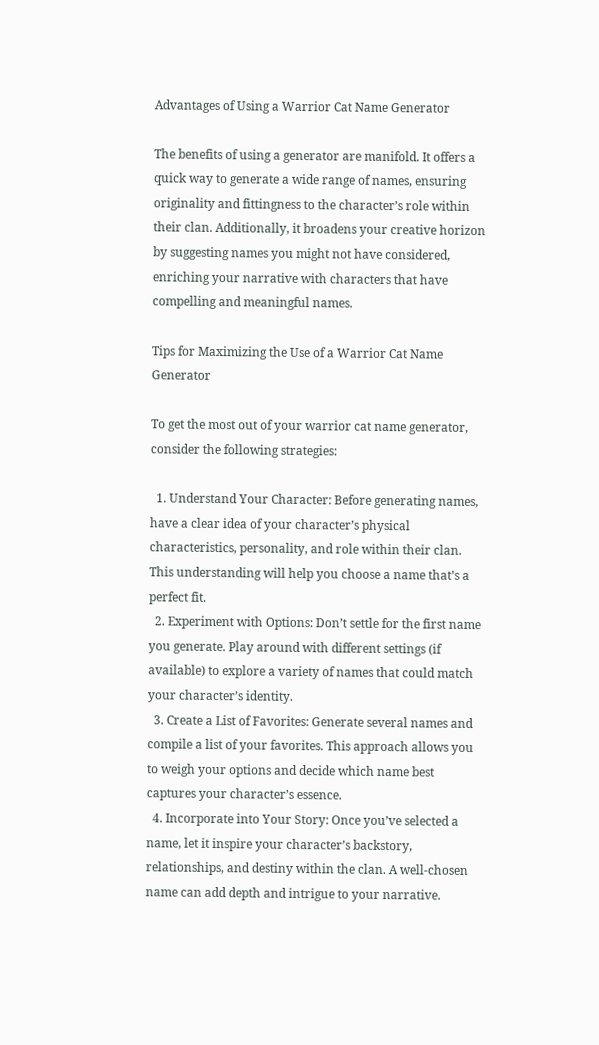Advantages of Using a Warrior Cat Name Generator

The benefits of using a generator are manifold. It offers a quick way to generate a wide range of names, ensuring originality and fittingness to the character’s role within their clan. Additionally, it broadens your creative horizon by suggesting names you might not have considered, enriching your narrative with characters that have compelling and meaningful names.

Tips for Maximizing the Use of a Warrior Cat Name Generator

To get the most out of your warrior cat name generator, consider the following strategies:

  1. Understand Your Character: Before generating names, have a clear idea of your character’s physical characteristics, personality, and role within their clan. This understanding will help you choose a name that’s a perfect fit.
  2. Experiment with Options: Don’t settle for the first name you generate. Play around with different settings (if available) to explore a variety of names that could match your character’s identity.
  3. Create a List of Favorites: Generate several names and compile a list of your favorites. This approach allows you to weigh your options and decide which name best captures your character’s essence.
  4. Incorporate into Your Story: Once you’ve selected a name, let it inspire your character’s backstory, relationships, and destiny within the clan. A well-chosen name can add depth and intrigue to your narrative.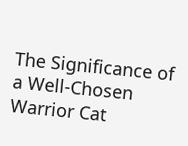The Significance of a Well-Chosen Warrior Cat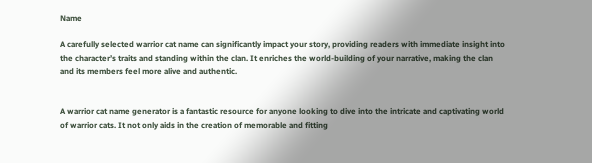Name

A carefully selected warrior cat name can significantly impact your story, providing readers with immediate insight into the character’s traits and standing within the clan. It enriches the world-building of your narrative, making the clan and its members feel more alive and authentic.


A warrior cat name generator is a fantastic resource for anyone looking to dive into the intricate and captivating world of warrior cats. It not only aids in the creation of memorable and fitting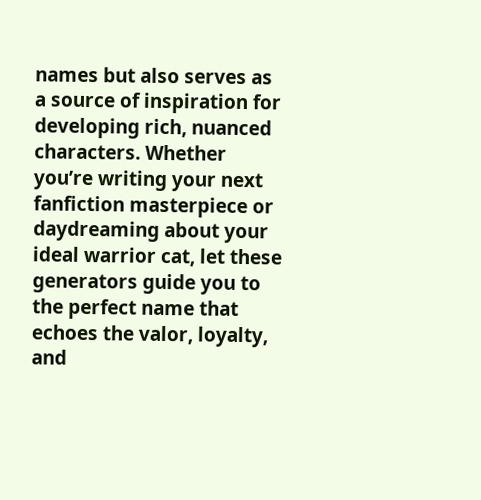names but also serves as a source of inspiration for developing rich, nuanced characters. Whether you’re writing your next fanfiction masterpiece or daydreaming about your ideal warrior cat, let these generators guide you to the perfect name that echoes the valor, loyalty, and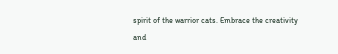spirit of the warrior cats. Embrace the creativity and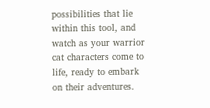possibilities that lie within this tool, and watch as your warrior cat characters come to life, ready to embark on their adventures.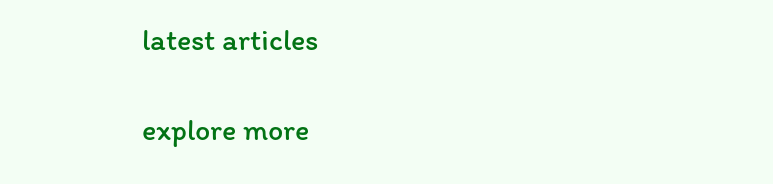latest articles

explore more